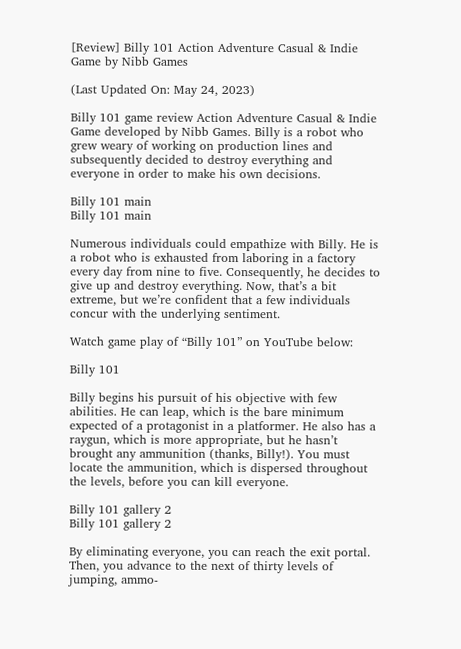[Review] Billy 101 Action Adventure Casual & Indie Game by Nibb Games

(Last Updated On: May 24, 2023)

Billy 101 game review Action Adventure Casual & Indie Game developed by Nibb Games. Billy is a robot who grew weary of working on production lines and subsequently decided to destroy everything and everyone in order to make his own decisions.

Billy 101 main
Billy 101 main

Numerous individuals could empathize with Billy. He is a robot who is exhausted from laboring in a factory every day from nine to five. Consequently, he decides to give up and destroy everything. Now, that’s a bit extreme, but we’re confident that a few individuals concur with the underlying sentiment.

Watch game play of “Billy 101” on YouTube below:

Billy 101

Billy begins his pursuit of his objective with few abilities. He can leap, which is the bare minimum expected of a protagonist in a platformer. He also has a raygun, which is more appropriate, but he hasn’t brought any ammunition (thanks, Billy!). You must locate the ammunition, which is dispersed throughout the levels, before you can kill everyone.

Billy 101 gallery 2
Billy 101 gallery 2

By eliminating everyone, you can reach the exit portal. Then, you advance to the next of thirty levels of jumping, ammo-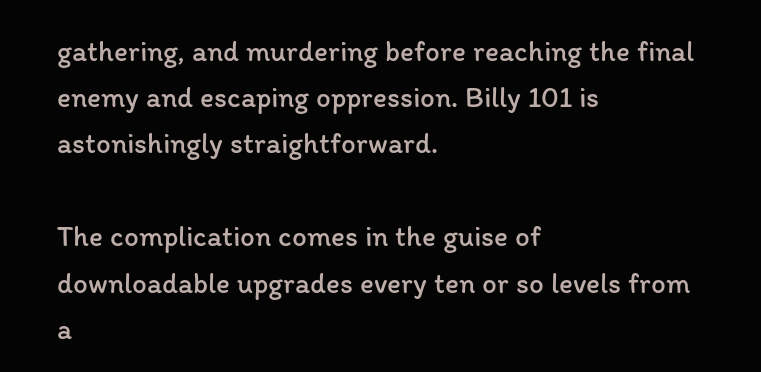gathering, and murdering before reaching the final enemy and escaping oppression. Billy 101 is astonishingly straightforward.

The complication comes in the guise of downloadable upgrades every ten or so levels from a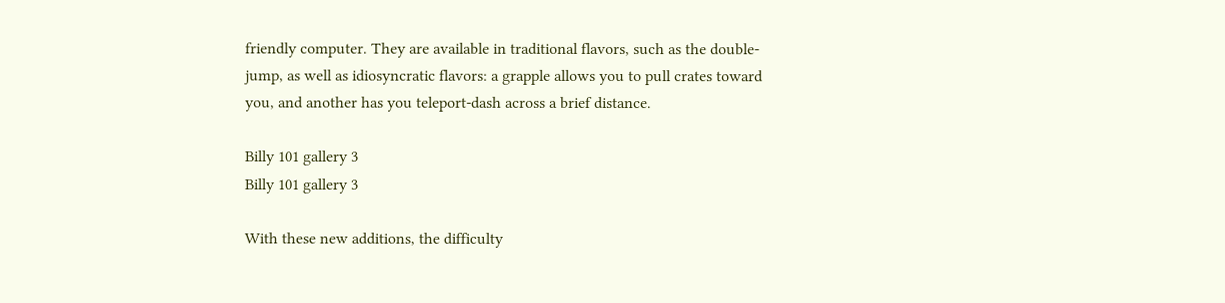friendly computer. They are available in traditional flavors, such as the double-jump, as well as idiosyncratic flavors: a grapple allows you to pull crates toward you, and another has you teleport-dash across a brief distance.

Billy 101 gallery 3
Billy 101 gallery 3

With these new additions, the difficulty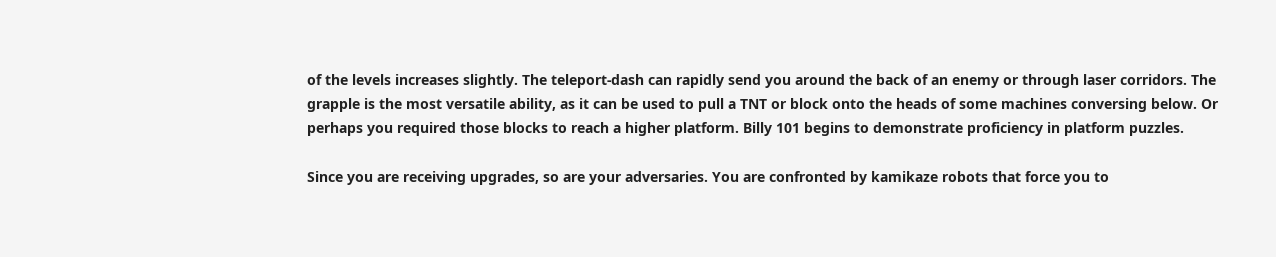of the levels increases slightly. The teleport-dash can rapidly send you around the back of an enemy or through laser corridors. The grapple is the most versatile ability, as it can be used to pull a TNT or block onto the heads of some machines conversing below. Or perhaps you required those blocks to reach a higher platform. Billy 101 begins to demonstrate proficiency in platform puzzles.

Since you are receiving upgrades, so are your adversaries. You are confronted by kamikaze robots that force you to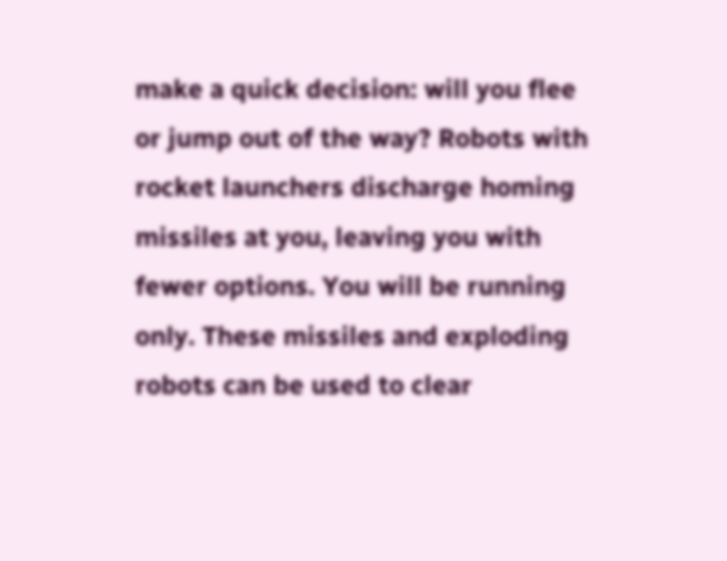make a quick decision: will you flee or jump out of the way? Robots with rocket launchers discharge homing missiles at you, leaving you with fewer options. You will be running only. These missiles and exploding robots can be used to clear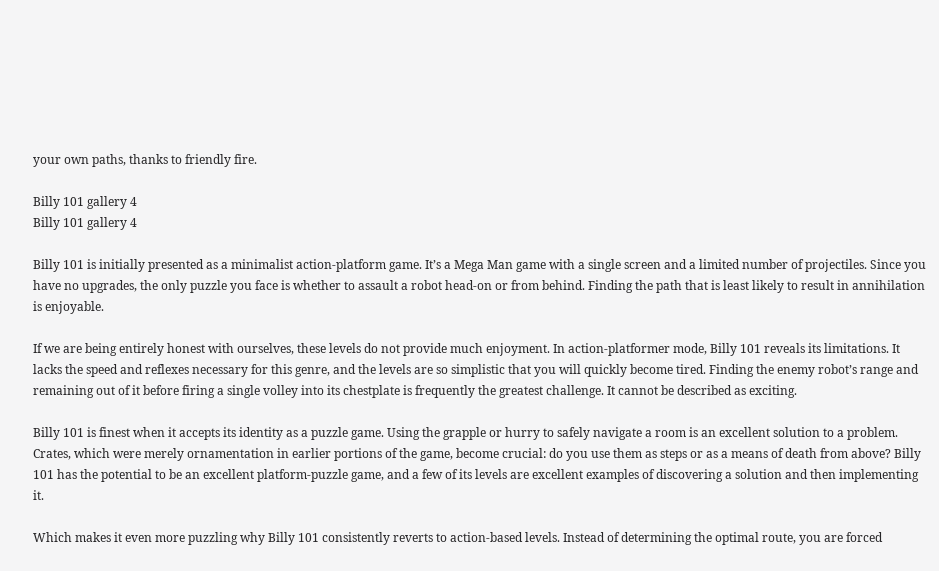your own paths, thanks to friendly fire.

Billy 101 gallery 4
Billy 101 gallery 4

Billy 101 is initially presented as a minimalist action-platform game. It’s a Mega Man game with a single screen and a limited number of projectiles. Since you have no upgrades, the only puzzle you face is whether to assault a robot head-on or from behind. Finding the path that is least likely to result in annihilation is enjoyable.

If we are being entirely honest with ourselves, these levels do not provide much enjoyment. In action-platformer mode, Billy 101 reveals its limitations. It lacks the speed and reflexes necessary for this genre, and the levels are so simplistic that you will quickly become tired. Finding the enemy robot’s range and remaining out of it before firing a single volley into its chestplate is frequently the greatest challenge. It cannot be described as exciting.

Billy 101 is finest when it accepts its identity as a puzzle game. Using the grapple or hurry to safely navigate a room is an excellent solution to a problem. Crates, which were merely ornamentation in earlier portions of the game, become crucial: do you use them as steps or as a means of death from above? Billy 101 has the potential to be an excellent platform-puzzle game, and a few of its levels are excellent examples of discovering a solution and then implementing it.

Which makes it even more puzzling why Billy 101 consistently reverts to action-based levels. Instead of determining the optimal route, you are forced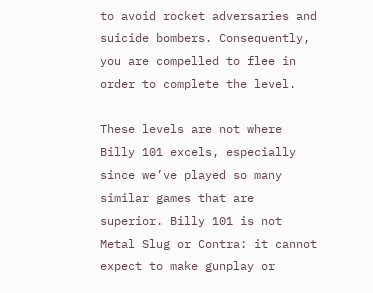to avoid rocket adversaries and suicide bombers. Consequently, you are compelled to flee in order to complete the level.

These levels are not where Billy 101 excels, especially since we’ve played so many similar games that are superior. Billy 101 is not Metal Slug or Contra: it cannot expect to make gunplay or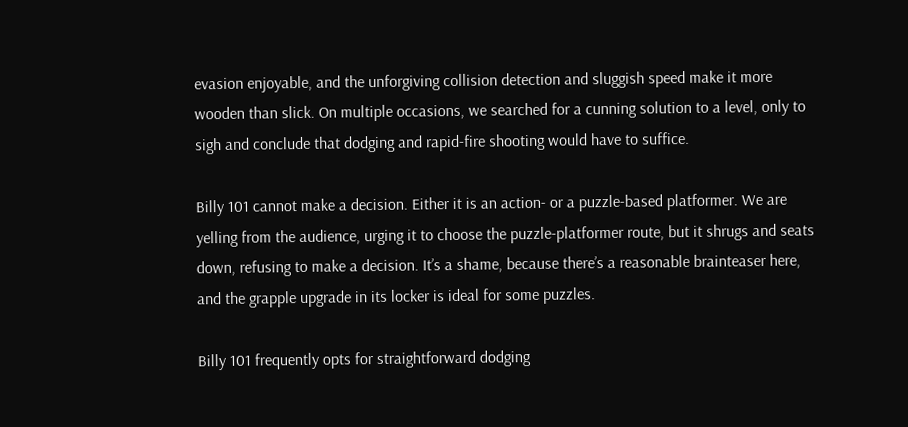evasion enjoyable, and the unforgiving collision detection and sluggish speed make it more wooden than slick. On multiple occasions, we searched for a cunning solution to a level, only to sigh and conclude that dodging and rapid-fire shooting would have to suffice.

Billy 101 cannot make a decision. Either it is an action- or a puzzle-based platformer. We are yelling from the audience, urging it to choose the puzzle-platformer route, but it shrugs and seats down, refusing to make a decision. It’s a shame, because there’s a reasonable brainteaser here, and the grapple upgrade in its locker is ideal for some puzzles.

Billy 101 frequently opts for straightforward dodging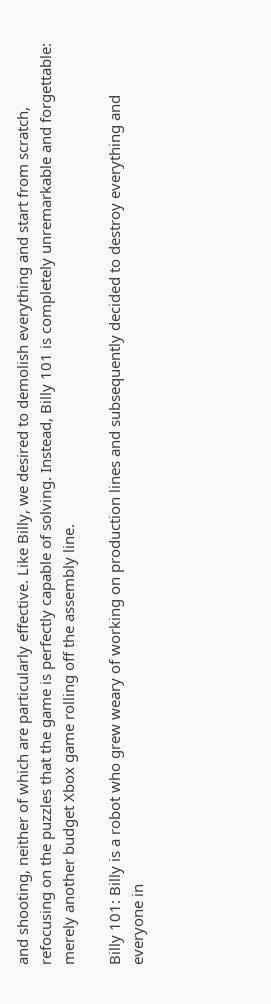and shooting, neither of which are particularly effective. Like Billy, we desired to demolish everything and start from scratch, refocusing on the puzzles that the game is perfectly capable of solving. Instead, Billy 101 is completely unremarkable and forgettable: merely another budget Xbox game rolling off the assembly line.

Billy 101: Billy is a robot who grew weary of working on production lines and subsequently decided to destroy everything and everyone in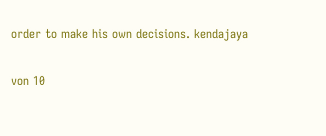order to make his own decisions. kendajaya

von 10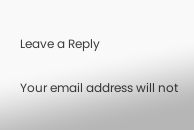Leave a Reply

Your email address will not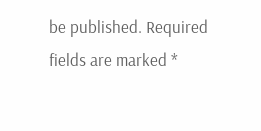be published. Required fields are marked *